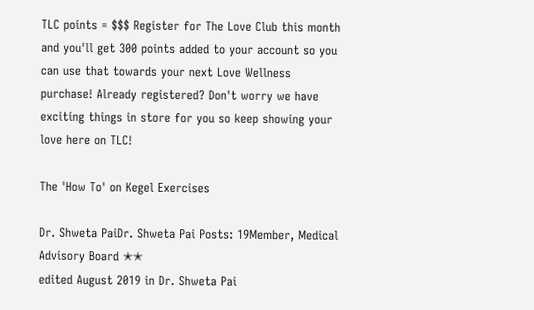TLC points = $$$ Register for The Love Club this month and you'll get 300 points added to your account so you can use that towards your next Love Wellness purchase! Already registered? Don't worry we have exciting things in store for you so keep showing your love here on TLC!

The 'How To' on Kegel Exercises

Dr. Shweta PaiDr. Shweta Pai Posts: 19Member, Medical Advisory Board ✭✭
edited August 2019 in Dr. Shweta Pai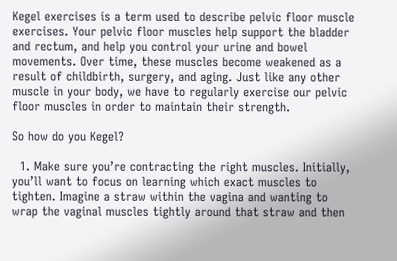Kegel exercises is a term used to describe pelvic floor muscle exercises. Your pelvic floor muscles help support the bladder and rectum, and help you control your urine and bowel movements. Over time, these muscles become weakened as a result of childbirth, surgery, and aging. Just like any other muscle in your body, we have to regularly exercise our pelvic floor muscles in order to maintain their strength.

So how do you Kegel?

  1. Make sure you’re contracting the right muscles. Initially, you’ll want to focus on learning which exact muscles to tighten. Imagine a straw within the vagina and wanting to wrap the vaginal muscles tightly around that straw and then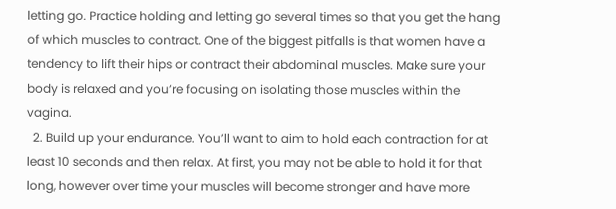letting go. Practice holding and letting go several times so that you get the hang of which muscles to contract. One of the biggest pitfalls is that women have a tendency to lift their hips or contract their abdominal muscles. Make sure your body is relaxed and you’re focusing on isolating those muscles within the vagina.
  2. Build up your endurance. You’ll want to aim to hold each contraction for at least 10 seconds and then relax. At first, you may not be able to hold it for that long, however over time your muscles will become stronger and have more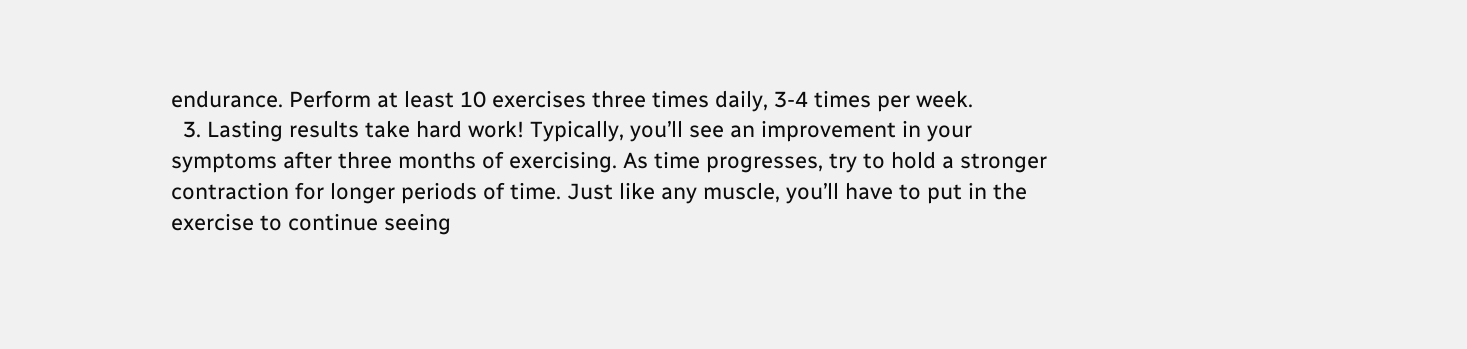endurance. Perform at least 10 exercises three times daily, 3-4 times per week.
  3. Lasting results take hard work! Typically, you’ll see an improvement in your symptoms after three months of exercising. As time progresses, try to hold a stronger contraction for longer periods of time. Just like any muscle, you’ll have to put in the exercise to continue seeing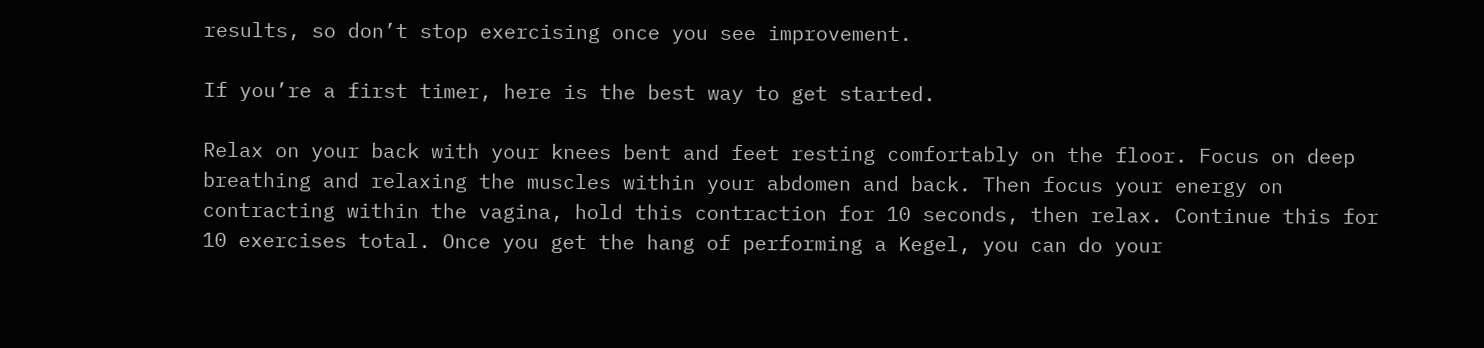results, so don’t stop exercising once you see improvement.

If you’re a first timer, here is the best way to get started.

Relax on your back with your knees bent and feet resting comfortably on the floor. Focus on deep breathing and relaxing the muscles within your abdomen and back. Then focus your energy on contracting within the vagina, hold this contraction for 10 seconds, then relax. Continue this for 10 exercises total. Once you get the hang of performing a Kegel, you can do your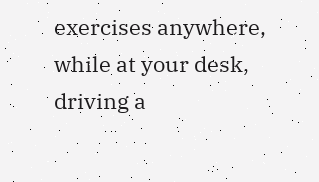exercises anywhere, while at your desk, driving a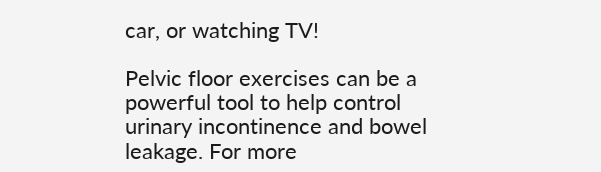car, or watching TV!

Pelvic floor exercises can be a powerful tool to help control urinary incontinence and bowel leakage. For more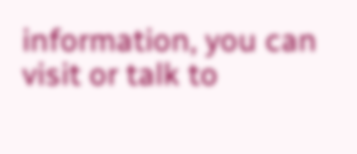information, you can visit or talk to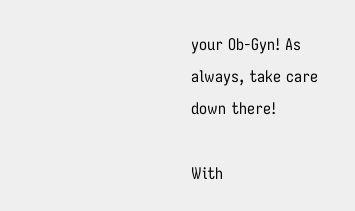your Ob-Gyn! As always, take care down there!

With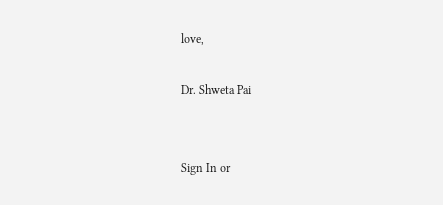love,

Dr. Shweta Pai


Sign In or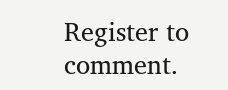Register to comment.